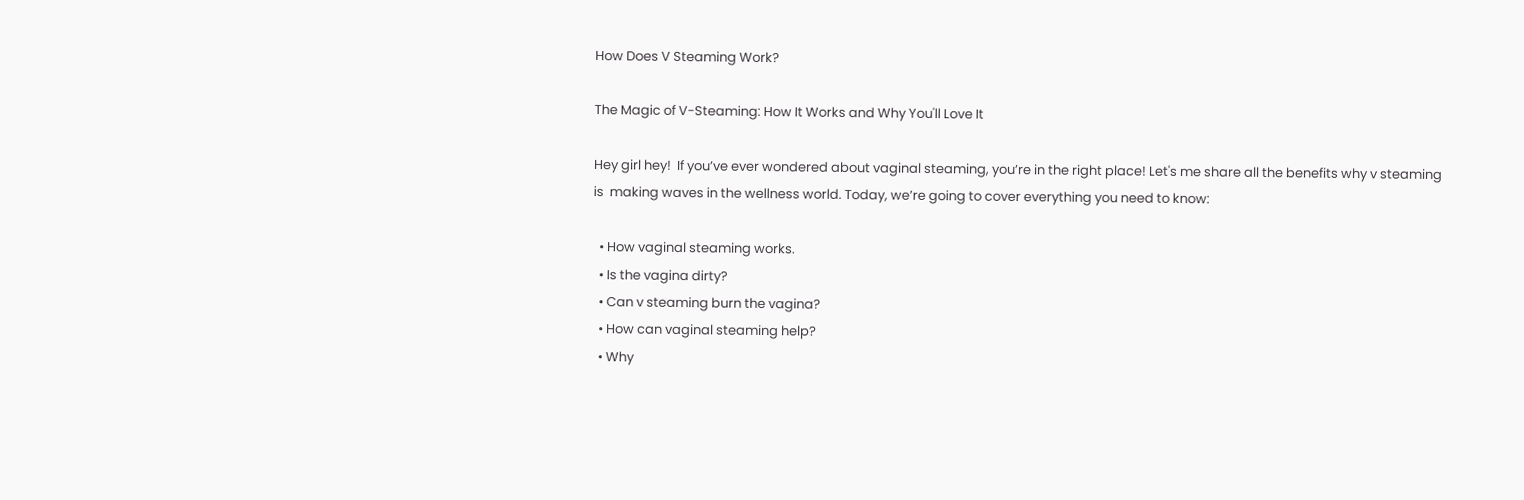How Does V Steaming Work?

The Magic of V-Steaming: How It Works and Why You'll Love It

Hey girl hey!  If you’ve ever wondered about vaginal steaming, you’re in the right place! Let's me share all the benefits why v steaming is  making waves in the wellness world. Today, we’re going to cover everything you need to know:

  • How vaginal steaming works.
  • Is the vagina dirty?
  • Can v steaming burn the vagina?
  • How can vaginal steaming help?
  • Why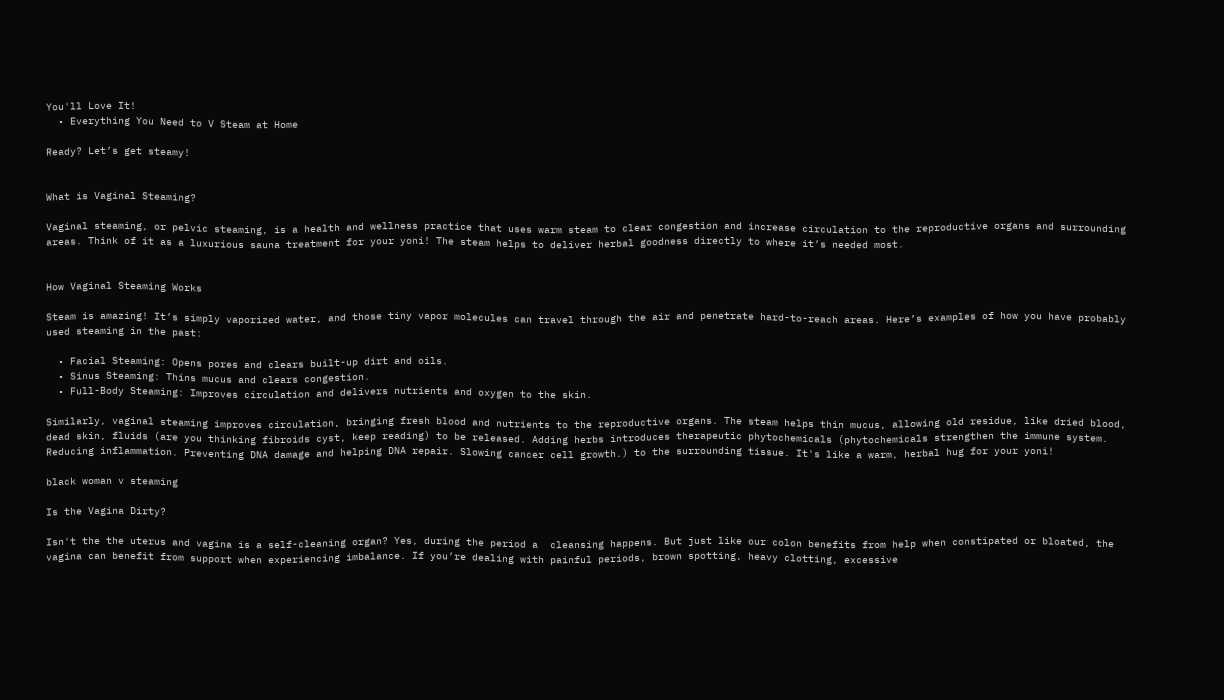You'll Love It!
  • Everything You Need to V Steam at Home

Ready? Let’s get steamy!


What is Vaginal Steaming?

Vaginal steaming, or pelvic steaming, is a health and wellness practice that uses warm steam to clear congestion and increase circulation to the reproductive organs and surrounding areas. Think of it as a luxurious sauna treatment for your yoni! The steam helps to deliver herbal goodness directly to where it’s needed most.


How Vaginal Steaming Works

Steam is amazing! It’s simply vaporized water, and those tiny vapor molecules can travel through the air and penetrate hard-to-reach areas. Here’s examples of how you have probably used steaming in the past:

  • Facial Steaming: Opens pores and clears built-up dirt and oils.
  • Sinus Steaming: Thins mucus and clears congestion.
  • Full-Body Steaming: Improves circulation and delivers nutrients and oxygen to the skin.

Similarly, vaginal steaming improves circulation, bringing fresh blood and nutrients to the reproductive organs. The steam helps thin mucus, allowing old residue, like dried blood, dead skin, fluids (are you thinking fibroids cyst, keep reading) to be released. Adding herbs introduces therapeutic phytochemicals (phytochemicals strengthen the immune system. Reducing inflammation. Preventing DNA damage and helping DNA repair. Slowing cancer cell growth.) to the surrounding tissue. It's like a warm, herbal hug for your yoni!

black woman v steaming

Is the Vagina Dirty?

Isn't the the uterus and vagina is a self-cleaning organ? Yes, during the period a  cleansing happens. But just like our colon benefits from help when constipated or bloated, the vagina can benefit from support when experiencing imbalance. If you’re dealing with painful periods, brown spotting, heavy clotting, excessive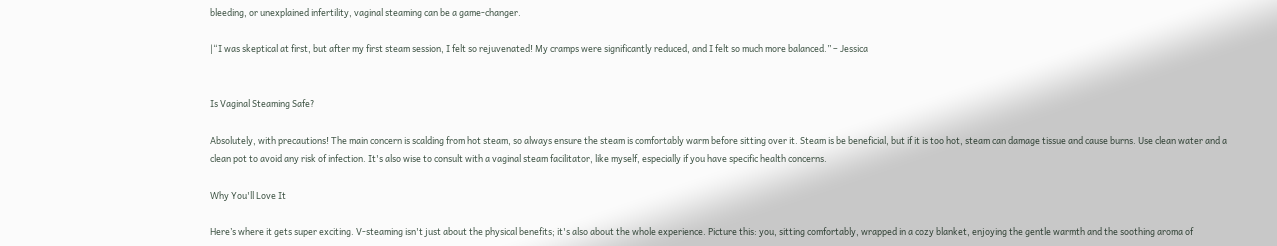bleeding, or unexplained infertility, vaginal steaming can be a game-changer.

|“I was skeptical at first, but after my first steam session, I felt so rejuvenated! My cramps were significantly reduced, and I felt so much more balanced.” – Jessica


Is Vaginal Steaming Safe?

Absolutely, with precautions! The main concern is scalding from hot steam, so always ensure the steam is comfortably warm before sitting over it. Steam is be beneficial, but if it is too hot, steam can damage tissue and cause burns. Use clean water and a clean pot to avoid any risk of infection. It's also wise to consult with a vaginal steam facilitator, like myself, especially if you have specific health concerns.

Why You'll Love It

Here’s where it gets super exciting. V-steaming isn't just about the physical benefits; it's also about the whole experience. Picture this: you, sitting comfortably, wrapped in a cozy blanket, enjoying the gentle warmth and the soothing aroma of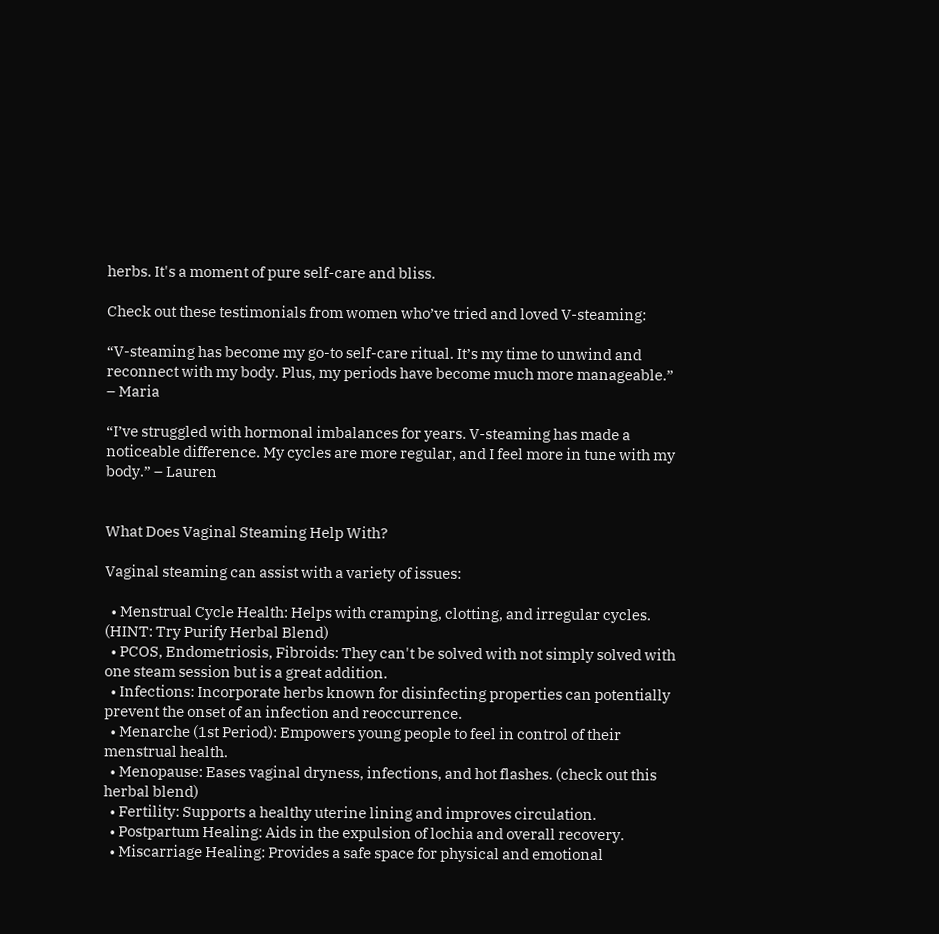herbs. It's a moment of pure self-care and bliss.

Check out these testimonials from women who’ve tried and loved V-steaming:

“V-steaming has become my go-to self-care ritual. It’s my time to unwind and reconnect with my body. Plus, my periods have become much more manageable.” – Maria

“I’ve struggled with hormonal imbalances for years. V-steaming has made a noticeable difference. My cycles are more regular, and I feel more in tune with my body.” – Lauren


What Does Vaginal Steaming Help With?

Vaginal steaming can assist with a variety of issues:

  • Menstrual Cycle Health: Helps with cramping, clotting, and irregular cycles. (HINT: Try Purify Herbal Blend)
  • PCOS, Endometriosis, Fibroids: They can't be solved with not simply solved with one steam session but is a great addition.
  • Infections: Incorporate herbs known for disinfecting properties can potentially prevent the onset of an infection and reoccurrence.
  • Menarche (1st Period): Empowers young people to feel in control of their menstrual health.
  • Menopause: Eases vaginal dryness, infections, and hot flashes. (check out this herbal blend)
  • Fertility: Supports a healthy uterine lining and improves circulation.
  • Postpartum Healing: Aids in the expulsion of lochia and overall recovery.
  • Miscarriage Healing: Provides a safe space for physical and emotional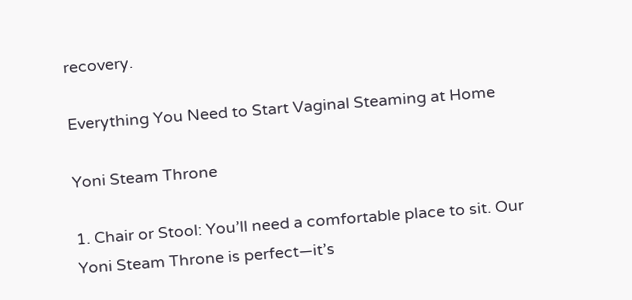recovery.

Everything You Need to Start Vaginal Steaming at Home

Yoni Steam Throne

1. Chair or Stool: You’ll need a comfortable place to sit. Our Yoni Steam Throne is perfect—it’s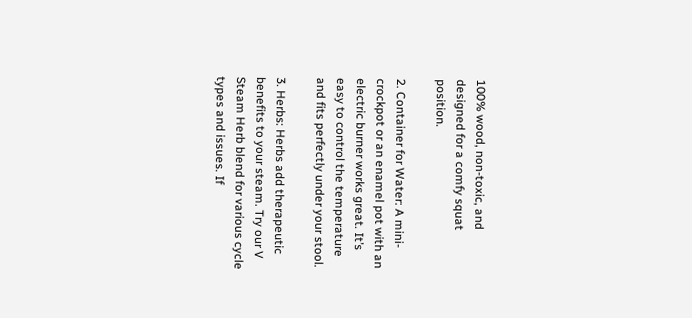100% wood, non-toxic, and designed for a comfy squat position.

2. Container for Water: A mini-crockpot or an enamel pot with an electric burner works great. It’s easy to control the temperature and fits perfectly under your stool.

3. Herbs: Herbs add therapeutic benefits to your steam. Try our V Steam Herb blend for various cycle types and issues. If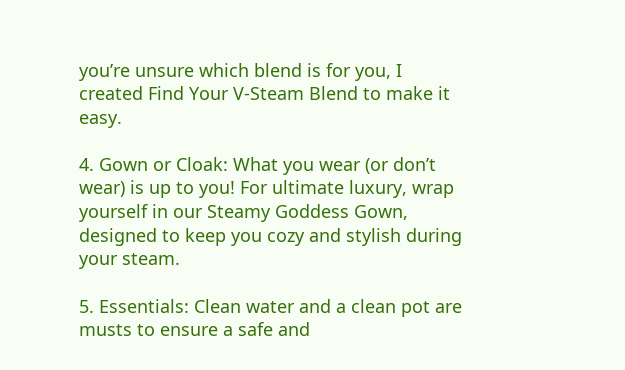you’re unsure which blend is for you, I created Find Your V-Steam Blend to make it easy.

4. Gown or Cloak: What you wear (or don’t wear) is up to you! For ultimate luxury, wrap yourself in our Steamy Goddess Gown, designed to keep you cozy and stylish during your steam.

5. Essentials: Clean water and a clean pot are musts to ensure a safe and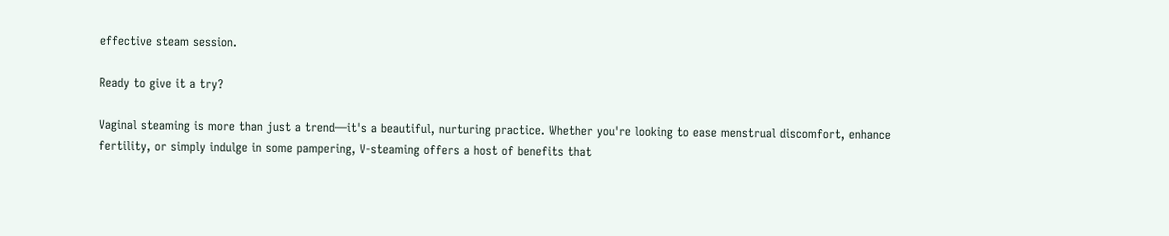effective steam session.

Ready to give it a try?

Vaginal steaming is more than just a trend—it's a beautiful, nurturing practice. Whether you're looking to ease menstrual discomfort, enhance fertility, or simply indulge in some pampering, V-steaming offers a host of benefits that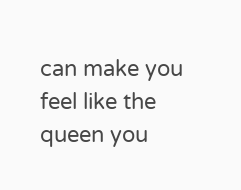can make you feel like the queen you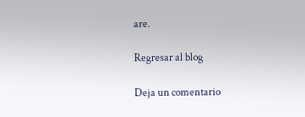are.

Regresar al blog

Deja un comentario